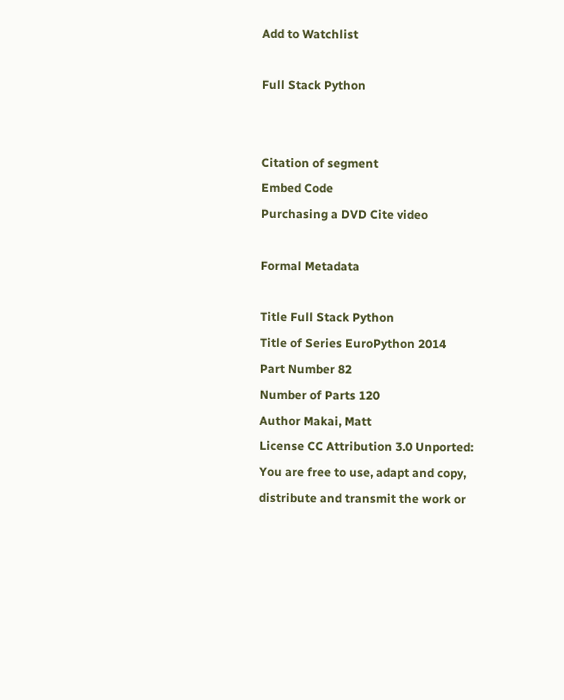Add to Watchlist

Full Stack Python


Citation of segment
Embed Code
Purchasing a DVD Cite video

Formal Metadata

Title Full Stack Python
Title of Series EuroPython 2014
Part Number 82
Number of Parts 120
Author Makai, Matt
License CC Attribution 3.0 Unported:
You are free to use, adapt and copy, distribute and transmit the work or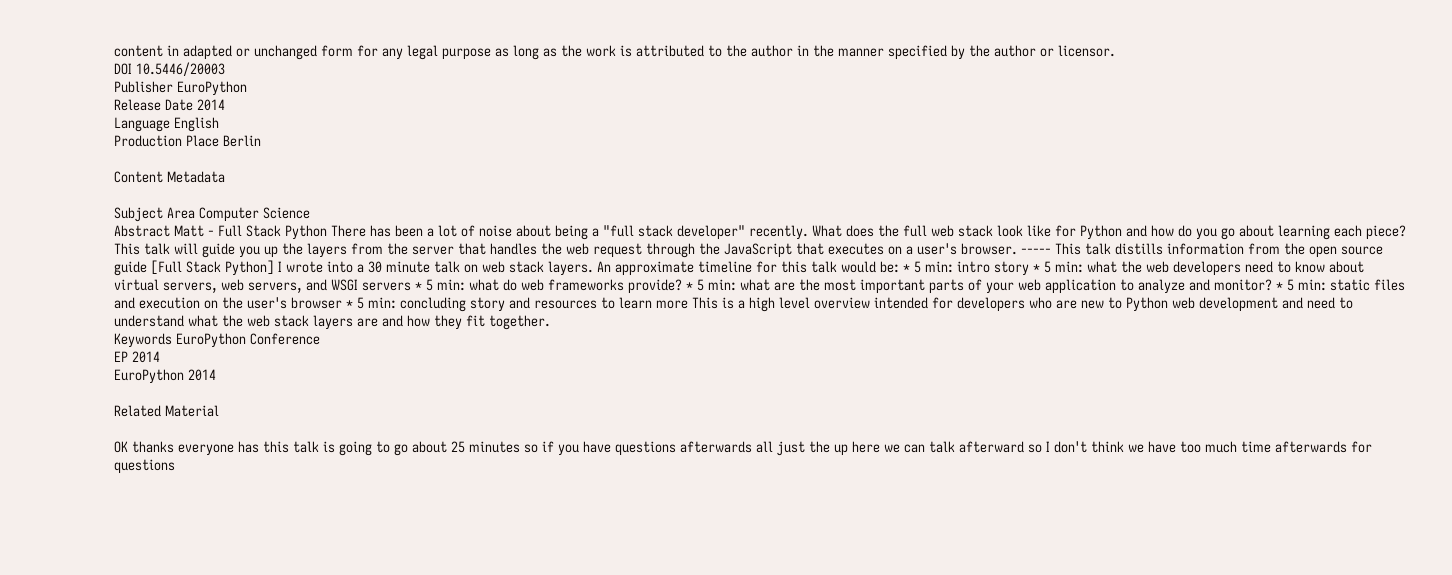content in adapted or unchanged form for any legal purpose as long as the work is attributed to the author in the manner specified by the author or licensor.
DOI 10.5446/20003
Publisher EuroPython
Release Date 2014
Language English
Production Place Berlin

Content Metadata

Subject Area Computer Science
Abstract Matt - Full Stack Python There has been a lot of noise about being a "full stack developer" recently. What does the full web stack look like for Python and how do you go about learning each piece? This talk will guide you up the layers from the server that handles the web request through the JavaScript that executes on a user's browser. ----- This talk distills information from the open source guide [Full Stack Python] I wrote into a 30 minute talk on web stack layers. An approximate timeline for this talk would be: * 5 min: intro story * 5 min: what the web developers need to know about virtual servers, web servers, and WSGI servers * 5 min: what do web frameworks provide? * 5 min: what are the most important parts of your web application to analyze and monitor? * 5 min: static files and execution on the user's browser * 5 min: concluding story and resources to learn more This is a high level overview intended for developers who are new to Python web development and need to understand what the web stack layers are and how they fit together.
Keywords EuroPython Conference
EP 2014
EuroPython 2014

Related Material

OK thanks everyone has this talk is going to go about 25 minutes so if you have questions afterwards all just the up here we can talk afterward so I don't think we have too much time afterwards for questions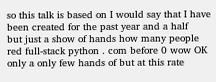so this talk is based on I would say that I have been created for the past year and a half
but just a show of hands how many people red full-stack python . com before 0 wow OK only a only few hands of but at this rate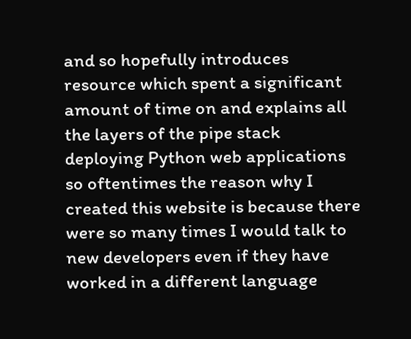and so hopefully introduces resource which spent a significant amount of time on and explains all the layers of the pipe stack deploying Python web applications so oftentimes the reason why I created this website is because there were so many times I would talk to new developers even if they have worked in a different language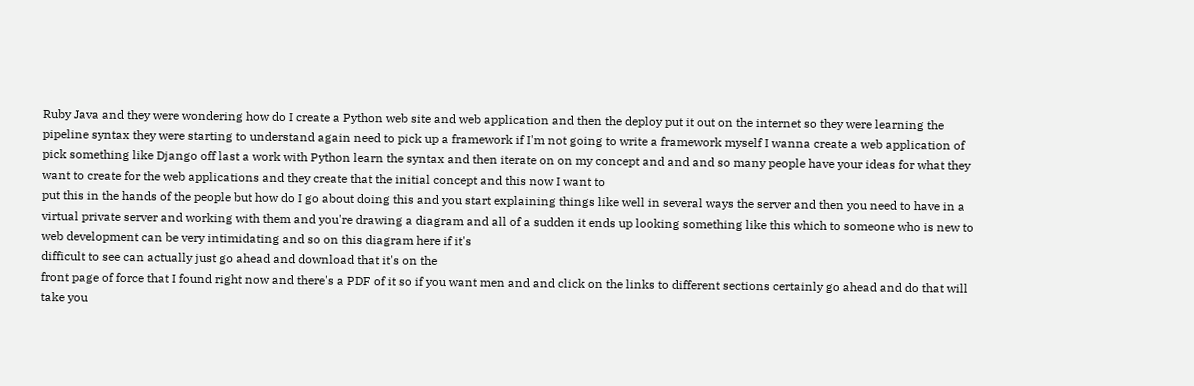Ruby Java and they were wondering how do I create a Python web site and web application and then the deploy put it out on the internet so they were learning the pipeline syntax they were starting to understand again need to pick up a framework if I'm not going to write a framework myself I wanna create a web application of pick something like Django off last a work with Python learn the syntax and then iterate on on my concept and and and so many people have your ideas for what they want to create for the web applications and they create that the initial concept and this now I want to
put this in the hands of the people but how do I go about doing this and you start explaining things like well in several ways the server and then you need to have in a virtual private server and working with them and you're drawing a diagram and all of a sudden it ends up looking something like this which to someone who is new to web development can be very intimidating and so on this diagram here if it's
difficult to see can actually just go ahead and download that it's on the
front page of force that I found right now and there's a PDF of it so if you want men and and click on the links to different sections certainly go ahead and do that will take you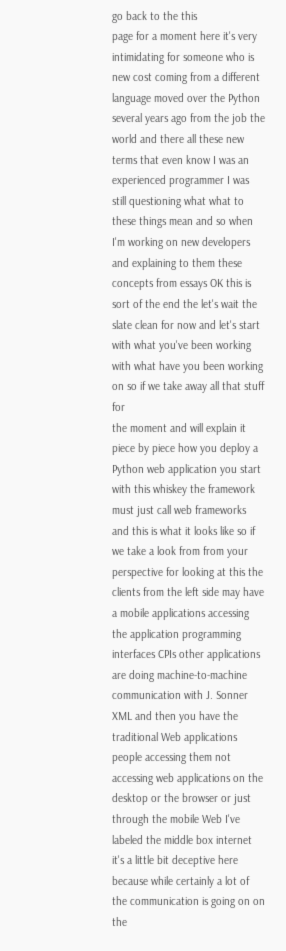go back to the this
page for a moment here it's very intimidating for someone who is new cost coming from a different language moved over the Python several years ago from the job the world and there all these new terms that even know I was an experienced programmer I was still questioning what what to these things mean and so when I'm working on new developers and explaining to them these concepts from essays OK this is sort of the end the let's wait the slate clean for now and let's start with what you've been working with what have you been working on so if we take away all that stuff for
the moment and will explain it piece by piece how you deploy a Python web application you start with this whiskey the framework must just call web frameworks and this is what it looks like so if we take a look from from your perspective for looking at this the clients from the left side may have a mobile applications accessing the application programming interfaces CPIs other applications are doing machine-to-machine communication with J. Sonner XML and then you have the traditional Web applications people accessing them not accessing web applications on the desktop or the browser or just through the mobile Web I've labeled the middle box internet it's a little bit deceptive here because while certainly a lot of the communication is going on on the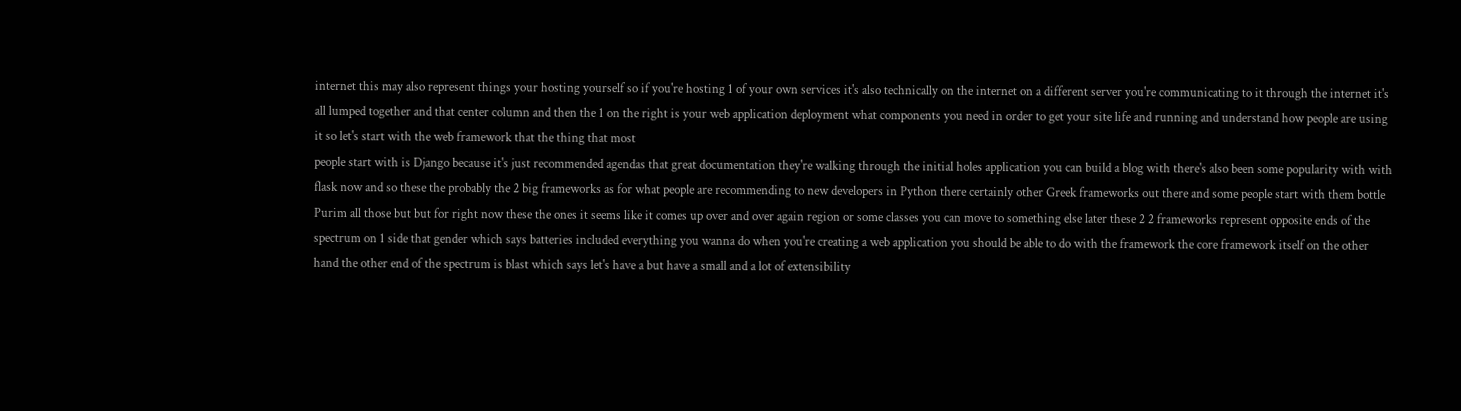internet this may also represent things your hosting yourself so if you're hosting 1 of your own services it's also technically on the internet on a different server you're communicating to it through the internet it's all lumped together and that center column and then the 1 on the right is your web application deployment what components you need in order to get your site life and running and understand how people are using it so let's start with the web framework that the thing that most
people start with is Django because it's just recommended agendas that great documentation they're walking through the initial holes application you can build a blog with there's also been some popularity with with flask now and so these the probably the 2 big frameworks as for what people are recommending to new developers in Python there certainly other Greek frameworks out there and some people start with them bottle Purim all those but but for right now these the ones it seems like it comes up over and over again region or some classes you can move to something else later these 2 2 frameworks represent opposite ends of the spectrum on 1 side that gender which says batteries included everything you wanna do when you're creating a web application you should be able to do with the framework the core framework itself on the other hand the other end of the spectrum is blast which says let's have a but have a small and a lot of extensibility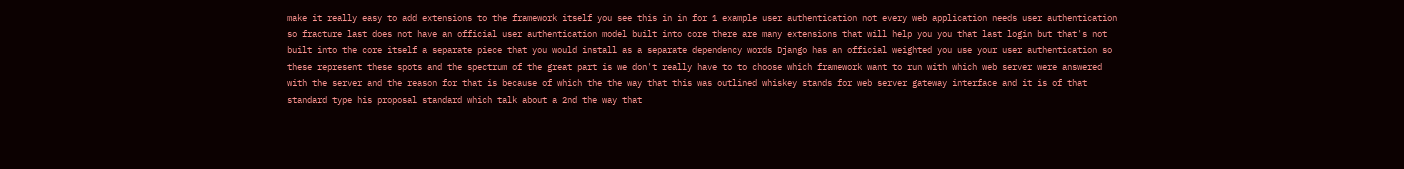make it really easy to add extensions to the framework itself you see this in in for 1 example user authentication not every web application needs user authentication so fracture last does not have an official user authentication model built into core there are many extensions that will help you you that last login but that's not built into the core itself a separate piece that you would install as a separate dependency words Django has an official weighted you use your user authentication so these represent these spots and the spectrum of the great part is we don't really have to to choose which framework want to run with which web server were answered with the server and the reason for that is because of which the the way that this was outlined whiskey stands for web server gateway interface and it is of that
standard type his proposal standard which talk about a 2nd the way that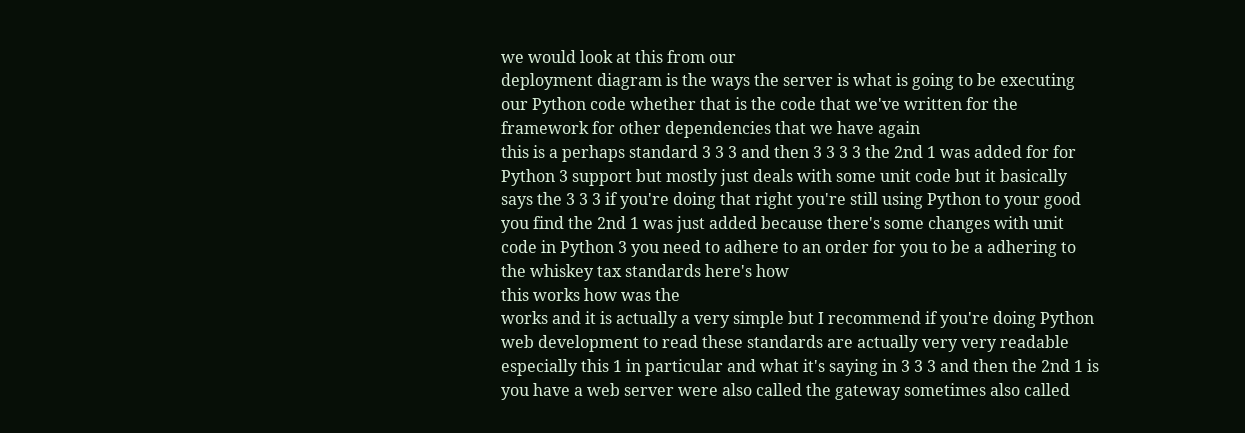we would look at this from our
deployment diagram is the ways the server is what is going to be executing our Python code whether that is the code that we've written for the framework for other dependencies that we have again
this is a perhaps standard 3 3 3 and then 3 3 3 3 the 2nd 1 was added for for Python 3 support but mostly just deals with some unit code but it basically says the 3 3 3 if you're doing that right you're still using Python to your good you find the 2nd 1 was just added because there's some changes with unit code in Python 3 you need to adhere to an order for you to be a adhering to the whiskey tax standards here's how
this works how was the
works and it is actually a very simple but I recommend if you're doing Python web development to read these standards are actually very very readable especially this 1 in particular and what it's saying in 3 3 3 and then the 2nd 1 is you have a web server were also called the gateway sometimes also called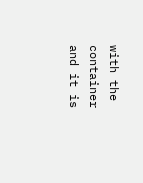with the container and it is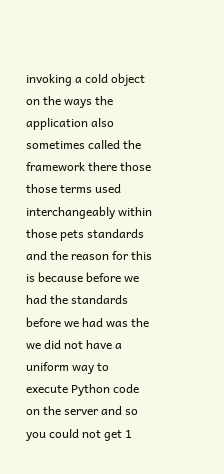invoking a cold object on the ways the application also sometimes called the framework there those those terms used interchangeably within those pets standards and the reason for this is because before we had the standards before we had was the we did not have a uniform way to execute Python code on the server and so you could not get 1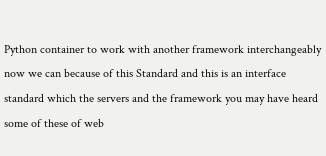Python container to work with another framework interchangeably now we can because of this Standard and this is an interface standard which the servers and the framework you may have heard some of these of web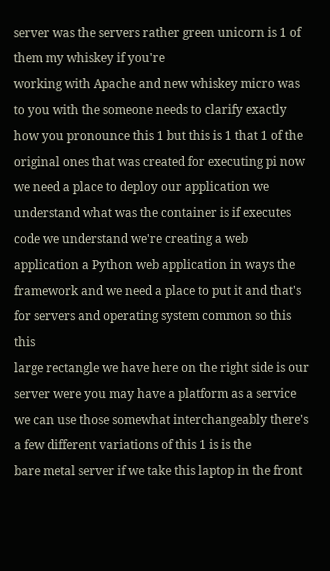server was the servers rather green unicorn is 1 of them my whiskey if you're
working with Apache and new whiskey micro was to you with the someone needs to clarify exactly how you pronounce this 1 but this is 1 that 1 of the original ones that was created for executing pi now
we need a place to deploy our application we understand what was the container is if executes code we understand we're creating a web application a Python web application in ways the framework and we need a place to put it and that's for servers and operating system common so this this
large rectangle we have here on the right side is our server were you may have a platform as a service we can use those somewhat interchangeably there's a few different variations of this 1 is is the
bare metal server if we take this laptop in the front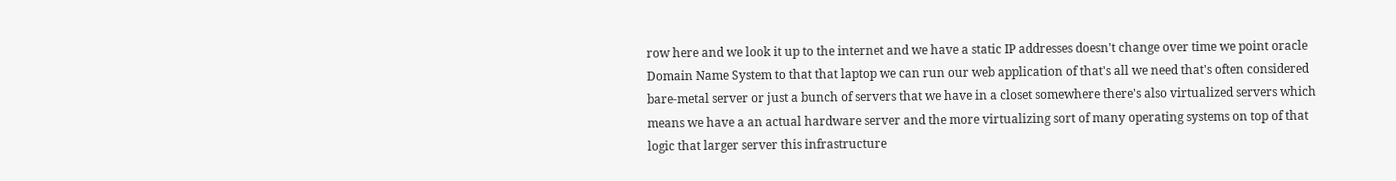row here and we look it up to the internet and we have a static IP addresses doesn't change over time we point oracle Domain Name System to that that laptop we can run our web application of that's all we need that's often considered bare-metal server or just a bunch of servers that we have in a closet somewhere there's also virtualized servers which means we have a an actual hardware server and the more virtualizing sort of many operating systems on top of that logic that larger server this infrastructure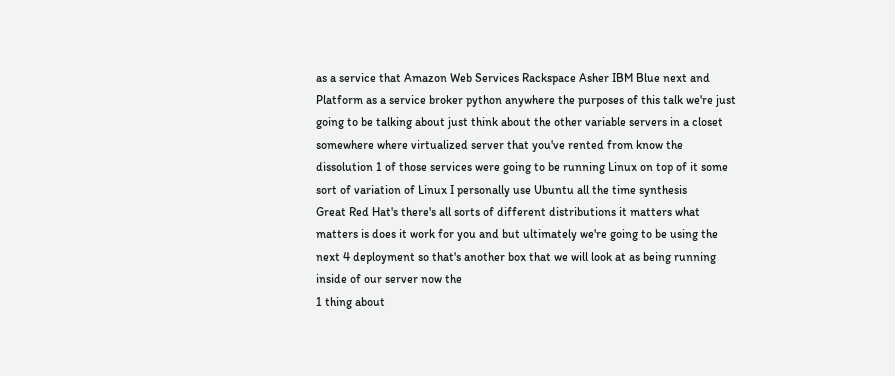as a service that Amazon Web Services Rackspace Asher IBM Blue next and Platform as a service broker python anywhere the purposes of this talk we're just going to be talking about just think about the other variable servers in a closet somewhere where virtualized server that you've rented from know the dissolution 1 of those services were going to be running Linux on top of it some sort of variation of Linux I personally use Ubuntu all the time synthesis
Great Red Hat's there's all sorts of different distributions it matters what matters is does it work for you and but ultimately we're going to be using the next 4 deployment so that's another box that we will look at as being running inside of our server now the
1 thing about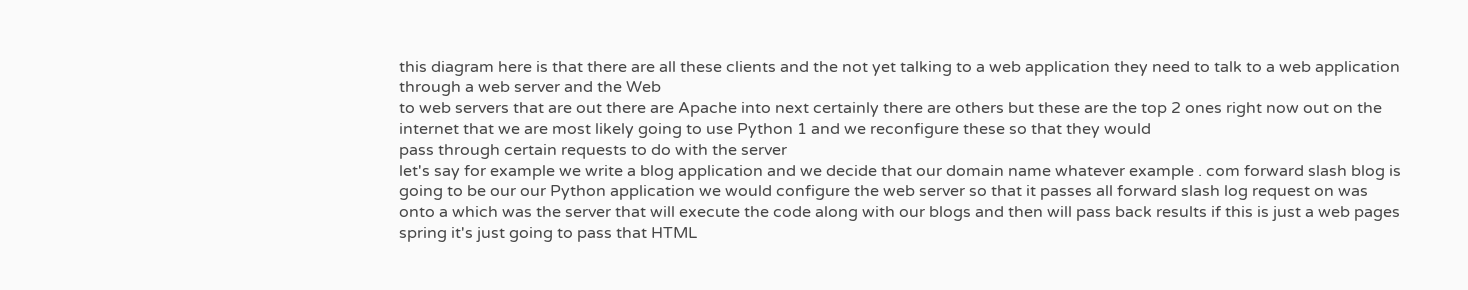this diagram here is that there are all these clients and the not yet talking to a web application they need to talk to a web application through a web server and the Web
to web servers that are out there are Apache into next certainly there are others but these are the top 2 ones right now out on the internet that we are most likely going to use Python 1 and we reconfigure these so that they would
pass through certain requests to do with the server
let's say for example we write a blog application and we decide that our domain name whatever example . com forward slash blog is going to be our our Python application we would configure the web server so that it passes all forward slash log request on was onto a which was the server that will execute the code along with our blogs and then will pass back results if this is just a web pages spring it's just going to pass that HTML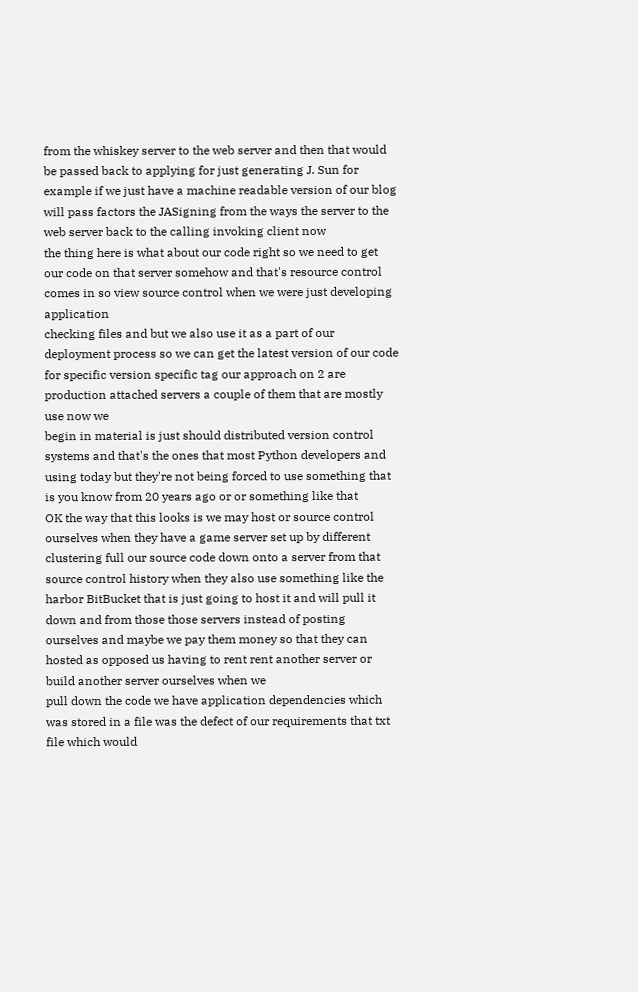from the whiskey server to the web server and then that would be passed back to applying for just generating J. Sun for example if we just have a machine readable version of our blog will pass factors the JASigning from the ways the server to the web server back to the calling invoking client now
the thing here is what about our code right so we need to get
our code on that server somehow and that's resource control comes in so view source control when we were just developing application
checking files and but we also use it as a part of our deployment process so we can get the latest version of our code for specific version specific tag our approach on 2 are production attached servers a couple of them that are mostly use now we
begin in material is just should distributed version control systems and that's the ones that most Python developers and using today but they're not being forced to use something that is you know from 20 years ago or or something like that
OK the way that this looks is we may host or source control
ourselves when they have a game server set up by different clustering full our source code down onto a server from that source control history when they also use something like the harbor BitBucket that is just going to host it and will pull it down and from those those servers instead of posting ourselves and maybe we pay them money so that they can hosted as opposed us having to rent rent another server or build another server ourselves when we
pull down the code we have application dependencies which was stored in a file was the defect of our requirements that txt file which would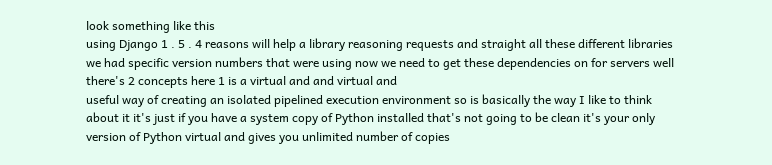look something like this
using Django 1 . 5 . 4 reasons will help a library reasoning requests and straight all these different libraries we had specific version numbers that were using now we need to get these dependencies on for servers well there's 2 concepts here 1 is a virtual and and virtual and
useful way of creating an isolated pipelined execution environment so is basically the way I like to think
about it it's just if you have a system copy of Python installed that's not going to be clean it's your only version of Python virtual and gives you unlimited number of copies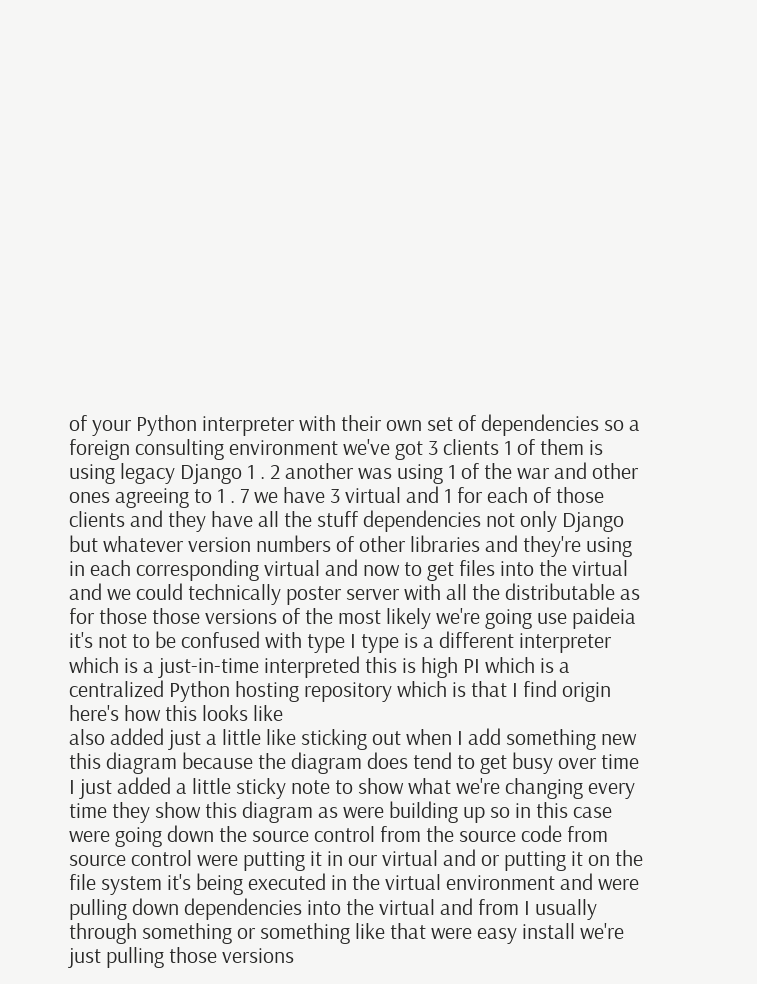of your Python interpreter with their own set of dependencies so a foreign consulting environment we've got 3 clients 1 of them is using legacy Django 1 . 2 another was using 1 of the war and other ones agreeing to 1 . 7 we have 3 virtual and 1 for each of those clients and they have all the stuff dependencies not only Django but whatever version numbers of other libraries and they're using in each corresponding virtual and now to get files into the virtual and we could technically poster server with all the distributable as for those those versions of the most likely we're going use paideia it's not to be confused with type I type is a different interpreter which is a just-in-time interpreted this is high PI which is a centralized Python hosting repository which is that I find origin here's how this looks like
also added just a little like sticking out when I add something new this diagram because the diagram does tend to get busy over time I just added a little sticky note to show what we're changing every time they show this diagram as were building up so in this case were going down the source control from the source code from source control were putting it in our virtual and or putting it on the file system it's being executed in the virtual environment and were pulling down dependencies into the virtual and from I usually through something or something like that were easy install we're just pulling those versions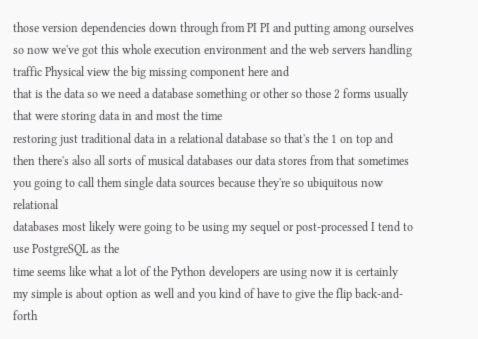those version dependencies down through from PI PI and putting among ourselves so now we've got this whole execution environment and the web servers handling traffic Physical view the big missing component here and
that is the data so we need a database something or other so those 2 forms usually that were storing data in and most the time
restoring just traditional data in a relational database so that's the 1 on top and then there's also all sorts of musical databases our data stores from that sometimes you going to call them single data sources because they're so ubiquitous now relational
databases most likely were going to be using my sequel or post-processed I tend to use PostgreSQL as the
time seems like what a lot of the Python developers are using now it is certainly my simple is about option as well and you kind of have to give the flip back-and-forth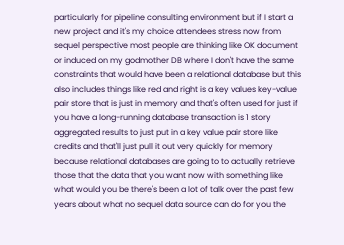particularly for pipeline consulting environment but if I start a new project and it's my choice attendees stress now from sequel perspective most people are thinking like OK document or induced on my godmother DB where I don't have the same constraints that would have been a relational database but this also includes things like red and right is a key values key-value pair store that is just in memory and that's often used for just if you have a long-running database transaction is 1 story aggregated results to just put in a key value pair store like credits and that'll just pull it out very quickly for memory because relational databases are going to to actually retrieve those that the data that you want now with something like what would you be there's been a lot of talk over the past few years about what no sequel data source can do for you the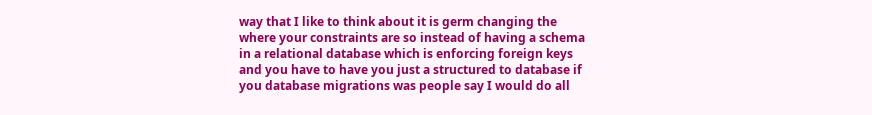way that I like to think about it is germ changing the where your constraints are so instead of having a schema in a relational database which is enforcing foreign keys and you have to have you just a structured to database if you database migrations was people say I would do all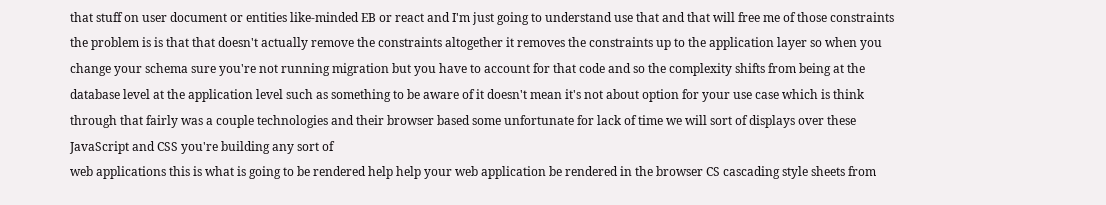that stuff on user document or entities like-minded EB or react and I'm just going to understand use that and that will free me of those constraints the problem is is that that doesn't actually remove the constraints altogether it removes the constraints up to the application layer so when you change your schema sure you're not running migration but you have to account for that code and so the complexity shifts from being at the database level at the application level such as something to be aware of it doesn't mean it's not about option for your use case which is think through that fairly was a couple technologies and their browser based some unfortunate for lack of time we will sort of displays over these JavaScript and CSS you're building any sort of
web applications this is what is going to be rendered help help your web application be rendered in the browser CS cascading style sheets from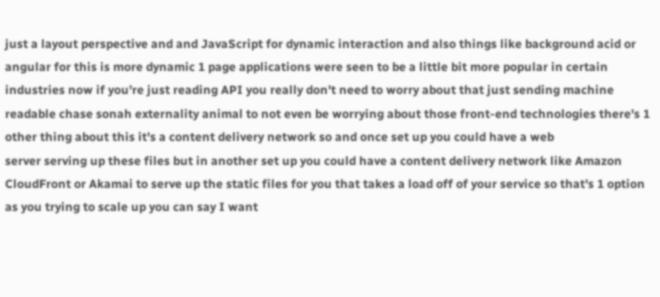just a layout perspective and and JavaScript for dynamic interaction and also things like background acid or angular for this is more dynamic 1 page applications were seen to be a little bit more popular in certain
industries now if you're just reading API you really don't need to worry about that just sending machine readable chase sonah externality animal to not even be worrying about those front-end technologies there's 1 other thing about this it's a content delivery network so and once set up you could have a web
server serving up these files but in another set up you could have a content delivery network like Amazon CloudFront or Akamai to serve up the static files for you that takes a load off of your service so that's 1 option as you trying to scale up you can say I want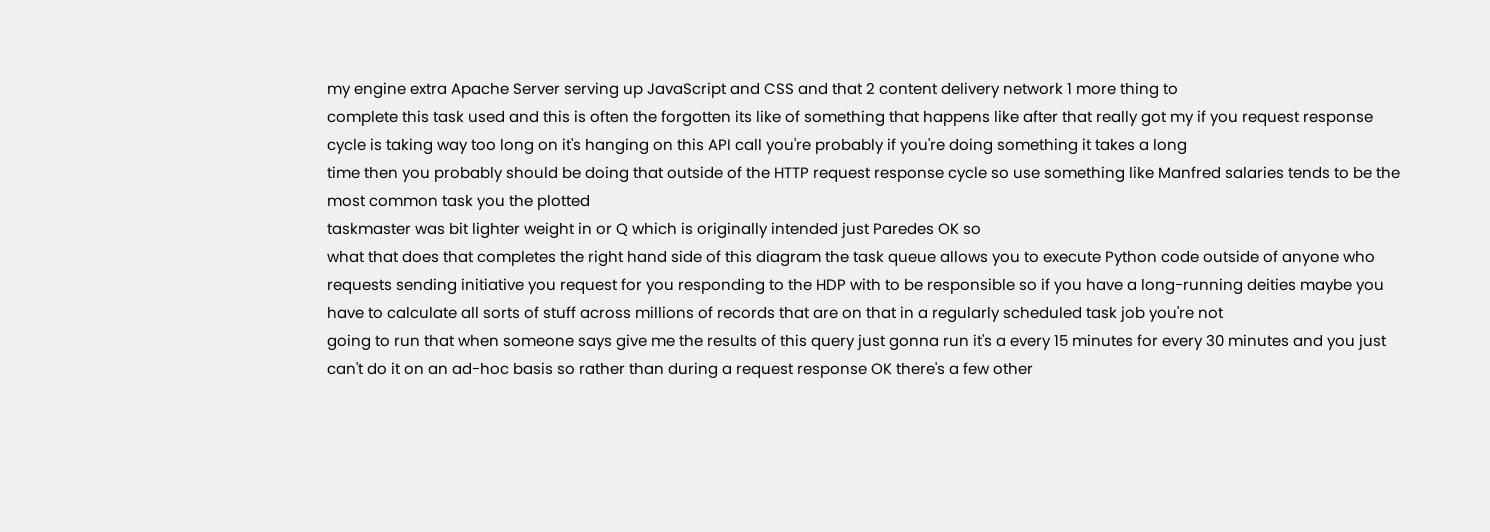my engine extra Apache Server serving up JavaScript and CSS and that 2 content delivery network 1 more thing to
complete this task used and this is often the forgotten its like of something that happens like after that really got my if you request response cycle is taking way too long on it's hanging on this API call you're probably if you're doing something it takes a long
time then you probably should be doing that outside of the HTTP request response cycle so use something like Manfred salaries tends to be the most common task you the plotted
taskmaster was bit lighter weight in or Q which is originally intended just Paredes OK so
what that does that completes the right hand side of this diagram the task queue allows you to execute Python code outside of anyone who requests sending initiative you request for you responding to the HDP with to be responsible so if you have a long-running deities maybe you have to calculate all sorts of stuff across millions of records that are on that in a regularly scheduled task job you're not
going to run that when someone says give me the results of this query just gonna run it's a every 15 minutes for every 30 minutes and you just can't do it on an ad-hoc basis so rather than during a request response OK there's a few other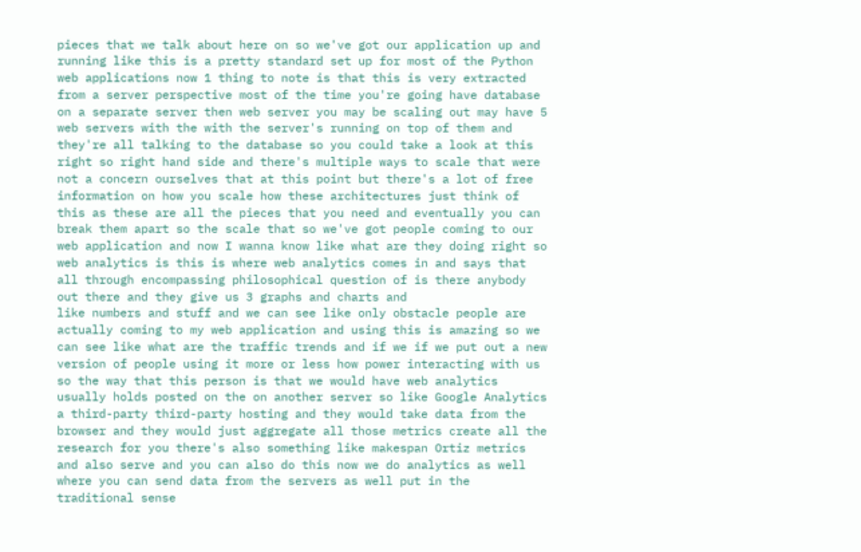pieces that we talk about here on so we've got our application up and running like this is a pretty standard set up for most of the Python web applications now 1 thing to note is that this is very extracted from a server perspective most of the time you're going have database on a separate server then web server you may be scaling out may have 5 web servers with the with the server's running on top of them and they're all talking to the database so you could take a look at this right so right hand side and there's multiple ways to scale that were not a concern ourselves that at this point but there's a lot of free information on how you scale how these architectures just think of this as these are all the pieces that you need and eventually you can break them apart so the scale that so we've got people coming to our web application and now I wanna know like what are they doing right so web analytics is this is where web analytics comes in and says that all through encompassing philosophical question of is there anybody out there and they give us 3 graphs and charts and
like numbers and stuff and we can see like only obstacle people are actually coming to my web application and using this is amazing so we can see like what are the traffic trends and if we if we put out a new version of people using it more or less how power interacting with us so the way that this person is that we would have web analytics usually holds posted on the on another server so like Google Analytics a third-party third-party hosting and they would take data from the browser and they would just aggregate all those metrics create all the research for you there's also something like makespan Ortiz metrics and also serve and you can also do this now we do analytics as well where you can send data from the servers as well put in the traditional sense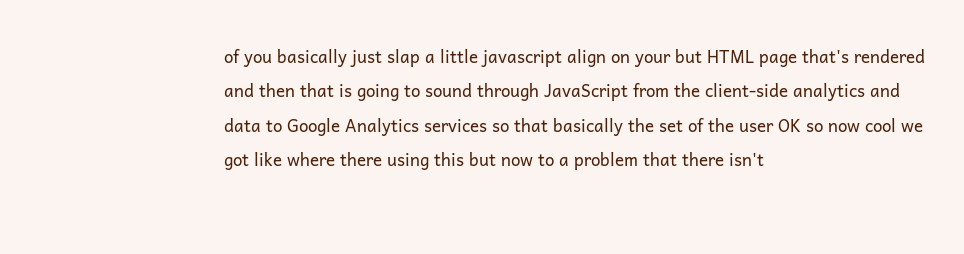of you basically just slap a little javascript align on your but HTML page that's rendered and then that is going to sound through JavaScript from the client-side analytics and data to Google Analytics services so that basically the set of the user OK so now cool we
got like where there using this but now to a problem that there isn't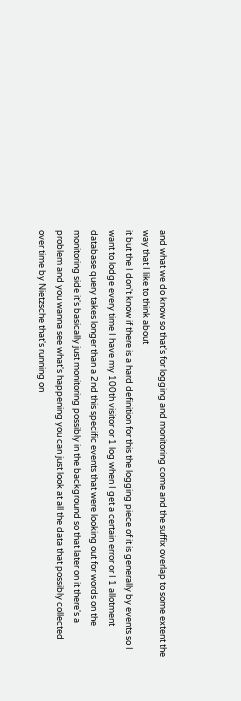and what we do know so that's for logging and monitoring come and the suffix overlap to some extent the way that I like to think about
it but the I don't know if there is a hard definition for this the logging piece of it is generally by events so I want to lodge every time I have my 100th visitor or 1 log when I get a certain error or I 1 allotment database query takes longer than a 2nd this specific events that were looking out for words on the monitoring side it's basically just monitoring possibly in the background so that later on it there's a problem and you wanna see what's happening you can just look at all the data that possibly collected over time by Nietzsche that's running on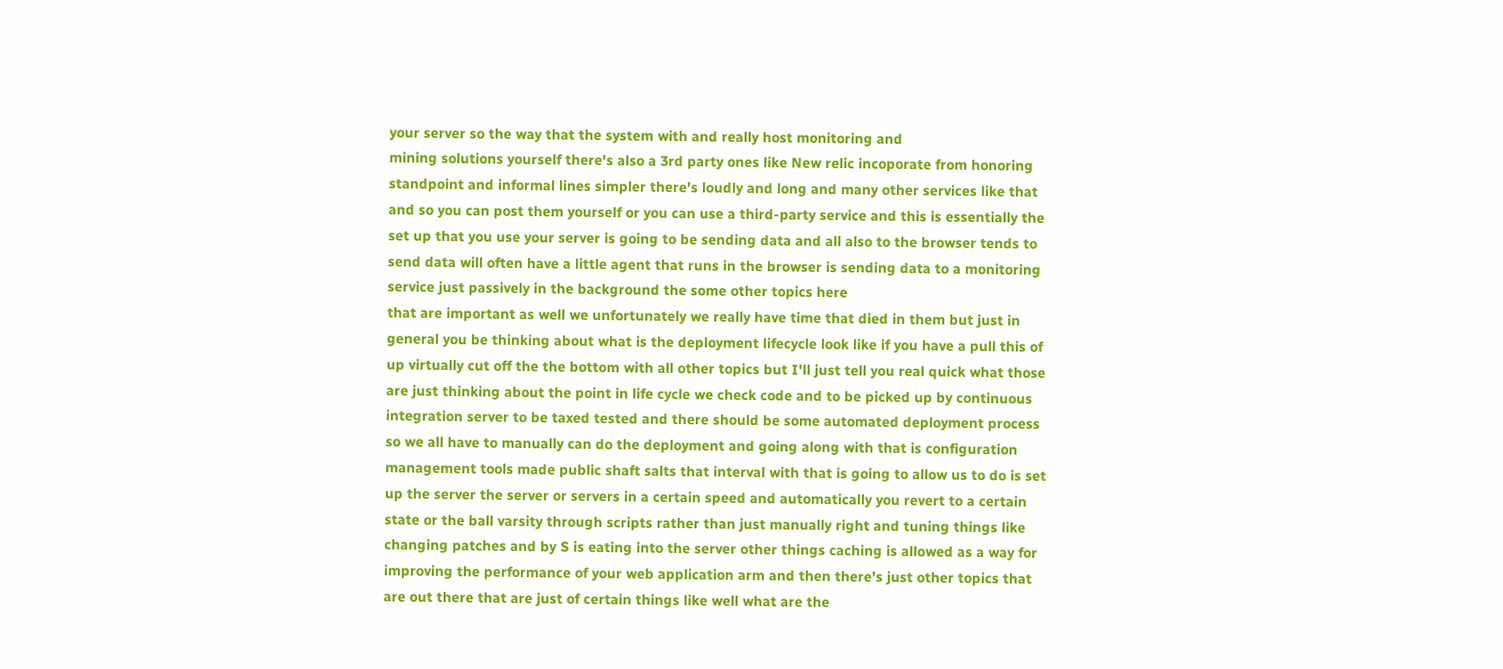your server so the way that the system with and really host monitoring and
mining solutions yourself there's also a 3rd party ones like New relic incoporate from honoring standpoint and informal lines simpler there's loudly and long and many other services like that and so you can post them yourself or you can use a third-party service and this is essentially the set up that you use your server is going to be sending data and all also to the browser tends to send data will often have a little agent that runs in the browser is sending data to a monitoring service just passively in the background the some other topics here
that are important as well we unfortunately we really have time that died in them but just in
general you be thinking about what is the deployment lifecycle look like if you have a pull this of up virtually cut off the the bottom with all other topics but I'll just tell you real quick what those are just thinking about the point in life cycle we check code and to be picked up by continuous integration server to be taxed tested and there should be some automated deployment process so we all have to manually can do the deployment and going along with that is configuration management tools made public shaft salts that interval with that is going to allow us to do is set up the server the server or servers in a certain speed and automatically you revert to a certain state or the ball varsity through scripts rather than just manually right and tuning things like changing patches and by S is eating into the server other things caching is allowed as a way for improving the performance of your web application arm and then there's just other topics that are out there that are just of certain things like well what are the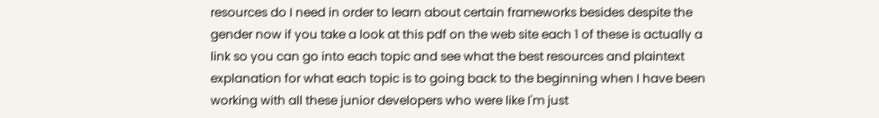resources do I need in order to learn about certain frameworks besides despite the gender now if you take a look at this pdf on the web site each 1 of these is actually a link so you can go into each topic and see what the best resources and plaintext explanation for what each topic is to going back to the beginning when I have been working with all these junior developers who were like I'm just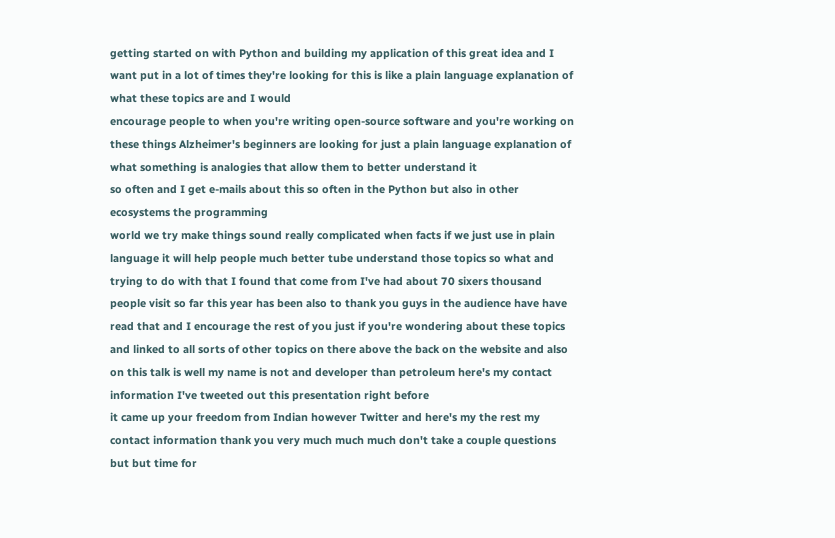getting started on with Python and building my application of this great idea and I want put in a lot of times they're looking for this is like a plain language explanation of what these topics are and I would
encourage people to when you're writing open-source software and you're working on these things Alzheimer's beginners are looking for just a plain language explanation of what something is analogies that allow them to better understand it
so often and I get e-mails about this so often in the Python but also in other
ecosystems the programming
world we try make things sound really complicated when facts if we just use in plain language it will help people much better tube understand those topics so what and trying to do with that I found that come from I've had about 70 sixers thousand people visit so far this year has been also to thank you guys in the audience have have read that and I encourage the rest of you just if you're wondering about these topics and linked to all sorts of other topics on there above the back on the website and also on this talk is well my name is not and developer than petroleum here's my contact information I've tweeted out this presentation right before
it came up your freedom from Indian however Twitter and here's my the rest my contact information thank you very much much much don't take a couple questions
but but time for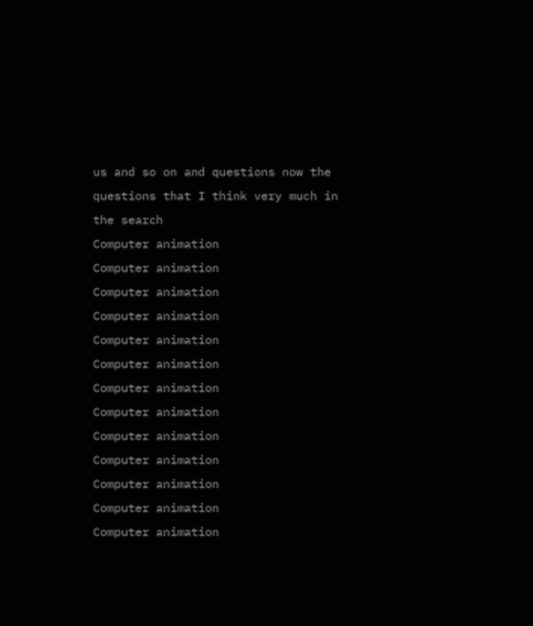us and so on and questions now the questions that I think very much in the search
Computer animation
Computer animation
Computer animation
Computer animation
Computer animation
Computer animation
Computer animation
Computer animation
Computer animation
Computer animation
Computer animation
Computer animation
Computer animation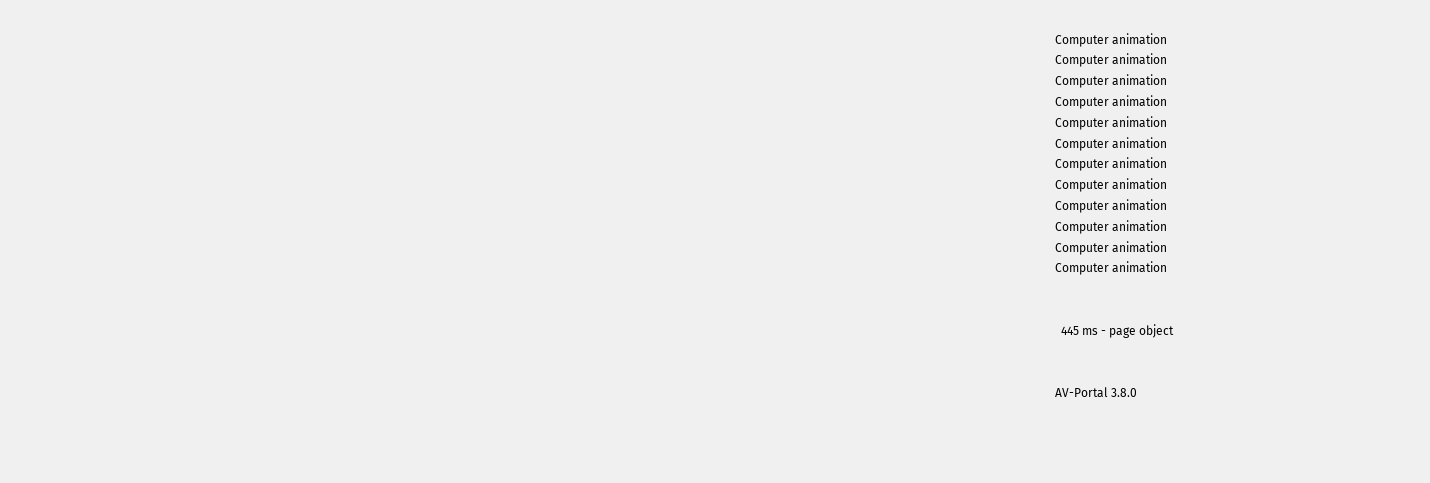Computer animation
Computer animation
Computer animation
Computer animation
Computer animation
Computer animation
Computer animation
Computer animation
Computer animation
Computer animation
Computer animation
Computer animation


  445 ms - page object


AV-Portal 3.8.0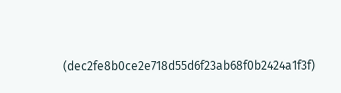(dec2fe8b0ce2e718d55d6f23ab68f0b2424a1f3f)